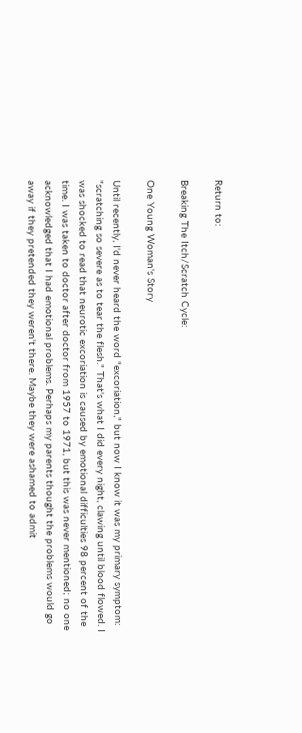Return to:

Breaking The Itch/Scratch Cycle:

One Young Woman's Story

Until recently, I'd never heard the word "excoriation," but now I know it was my primary symptom:  "scratching so severe as to tear the flesh." That's what I did every night, clawing until blood flowed. I was shocked to read that neurotic excoriation is caused by emotional difficulties 98 percent of the time. I was taken to doctor after doctor from 1957 to 1971, but this was never mentioned; no one acknowledged that I had emotional problems. Perhaps my parents thought the problems would go away if they pretended they weren't there. Maybe they were ashamed to admit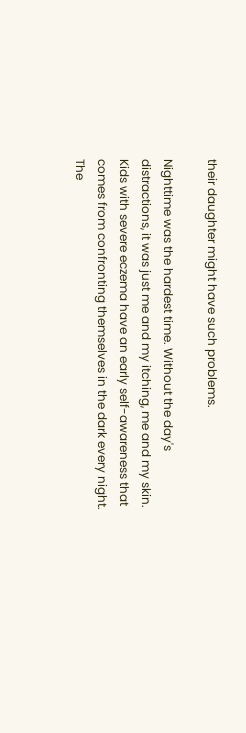their daughter might have such problems.

Nighttime was the hardest time. Without the day's distractions, it was just me and my itching, me and my skin. Kids with severe eczema have an early self-awareness that comes from confronting themselves in the dark every night. The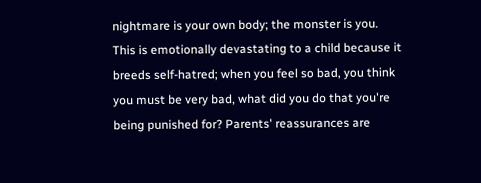nightmare is your own body; the monster is you. This is emotionally devastating to a child because it breeds self-hatred; when you feel so bad, you think you must be very bad, what did you do that you're being punished for? Parents' reassurances are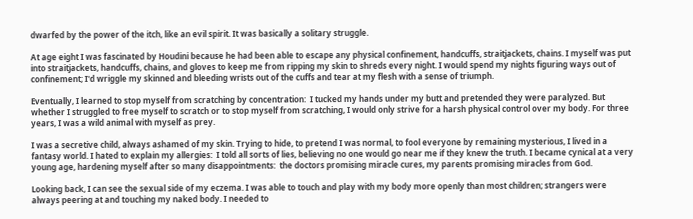dwarfed by the power of the itch, like an evil spirit. It was basically a solitary struggle.

At age eight I was fascinated by Houdini because he had been able to escape any physical confinement, handcuffs, straitjackets, chains. I myself was put into straitjackets, handcuffs, chains, and gloves to keep me from ripping my skin to shreds every night. I would spend my nights figuring ways out of confinement; I'd wriggle my skinned and bleeding wrists out of the cuffs and tear at my flesh with a sense of triumph.

Eventually, I learned to stop myself from scratching by concentration:  I tucked my hands under my butt and pretended they were paralyzed. But whether I struggled to free myself to scratch or to stop myself from scratching, I would only strive for a harsh physical control over my body. For three years, I was a wild animal with myself as prey.

I was a secretive child, always ashamed of my skin. Trying to hide, to pretend I was normal, to fool everyone by remaining mysterious, I lived in a fantasy world. I hated to explain my allergies:  I told all sorts of lies, believing no one would go near me if they knew the truth. I became cynical at a very young age, hardening myself after so many disappointments:  the doctors promising miracle cures, my parents promising miracles from God.

Looking back, I can see the sexual side of my eczema. I was able to touch and play with my body more openly than most children; strangers were always peering at and touching my naked body. I needed to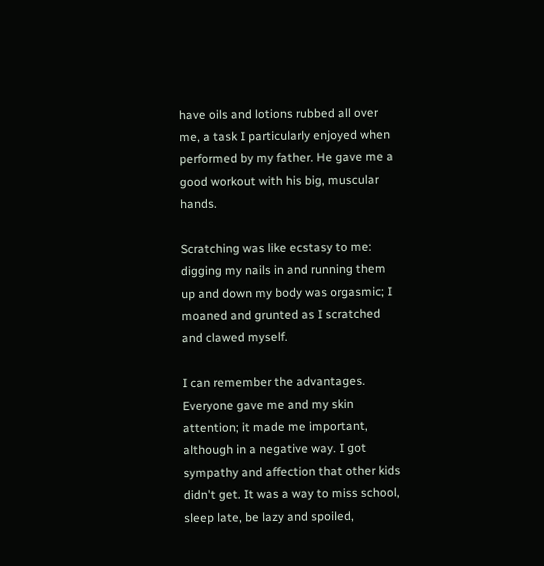have oils and lotions rubbed all over me, a task I particularly enjoyed when performed by my father. He gave me a good workout with his big, muscular hands.

Scratching was like ecstasy to me:  digging my nails in and running them up and down my body was orgasmic; I moaned and grunted as I scratched and clawed myself.

I can remember the advantages. Everyone gave me and my skin attention; it made me important, although in a negative way. I got sympathy and affection that other kids didn't get. It was a way to miss school, sleep late, be lazy and spoiled,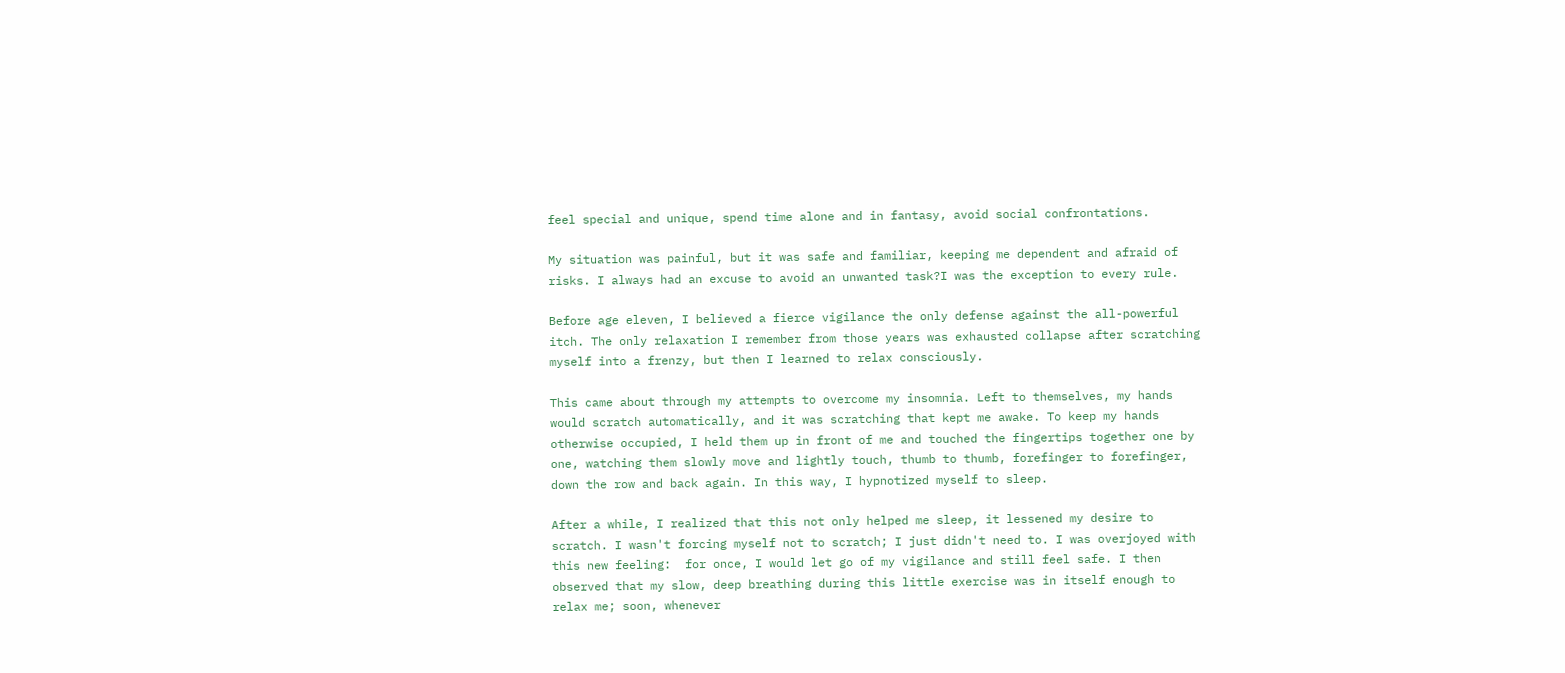feel special and unique, spend time alone and in fantasy, avoid social confrontations.

My situation was painful, but it was safe and familiar, keeping me dependent and afraid of risks. I always had an excuse to avoid an unwanted task?I was the exception to every rule.

Before age eleven, I believed a fierce vigilance the only defense against the all-powerful itch. The only relaxation I remember from those years was exhausted collapse after scratching myself into a frenzy, but then I learned to relax consciously.

This came about through my attempts to overcome my insomnia. Left to themselves, my hands would scratch automatically, and it was scratching that kept me awake. To keep my hands otherwise occupied, I held them up in front of me and touched the fingertips together one by one, watching them slowly move and lightly touch, thumb to thumb, forefinger to forefinger, down the row and back again. In this way, I hypnotized myself to sleep.

After a while, I realized that this not only helped me sleep, it lessened my desire to scratch. I wasn't forcing myself not to scratch; I just didn't need to. I was overjoyed with this new feeling:  for once, I would let go of my vigilance and still feel safe. I then observed that my slow, deep breathing during this little exercise was in itself enough to relax me; soon, whenever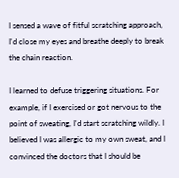I sensed a wave of fitful scratching approach, I'd close my eyes and breathe deeply to break the chain reaction.

I learned to defuse triggering situations. For example, if I exercised or got nervous to the point of sweating, I'd start scratching wildly. I believed I was allergic to my own sweat, and I convinced the doctors that I should be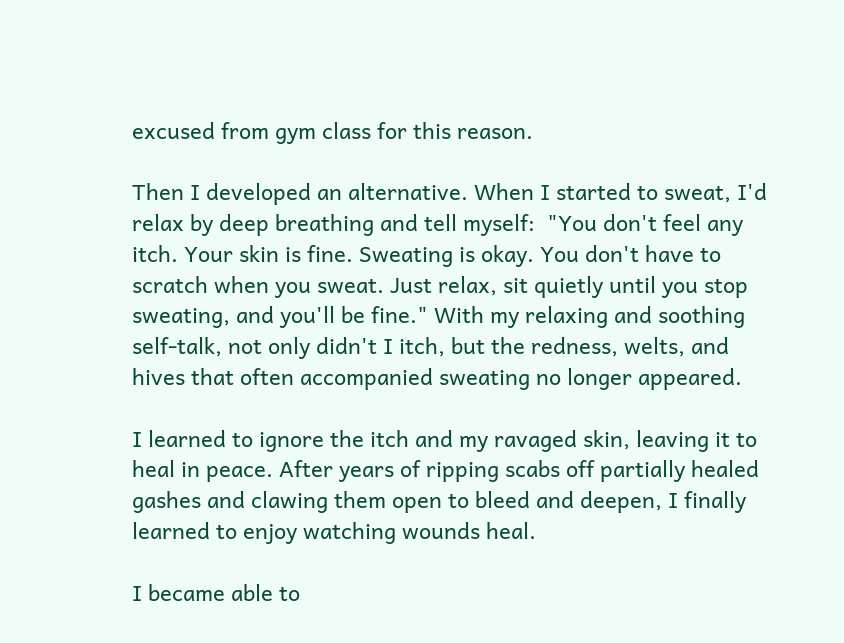excused from gym class for this reason.

Then I developed an alternative. When I started to sweat, I'd relax by deep breathing and tell myself:  "You don't feel any itch. Your skin is fine. Sweating is okay. You don't have to scratch when you sweat. Just relax, sit quietly until you stop sweating, and you'll be fine." With my relaxing and soothing self-talk, not only didn't I itch, but the redness, welts, and hives that often accompanied sweating no longer appeared.

I learned to ignore the itch and my ravaged skin, leaving it to heal in peace. After years of ripping scabs off partially healed gashes and clawing them open to bleed and deepen, I finally learned to enjoy watching wounds heal.

I became able to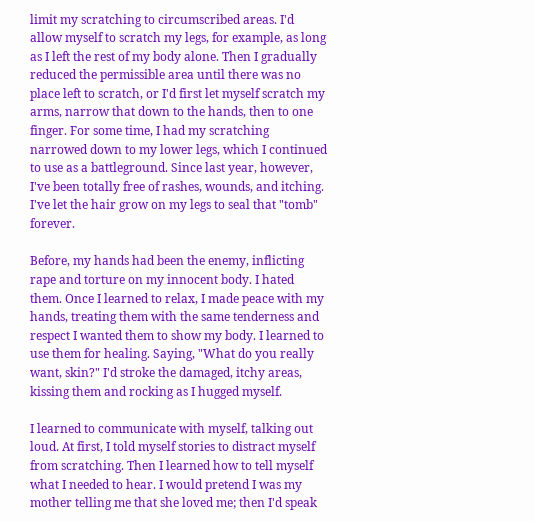limit my scratching to circumscribed areas. I'd allow myself to scratch my legs, for example, as long as I left the rest of my body alone. Then I gradually reduced the permissible area until there was no place left to scratch, or I'd first let myself scratch my arms, narrow that down to the hands, then to one finger. For some time, I had my scratching narrowed down to my lower legs, which I continued to use as a battleground. Since last year, however, I've been totally free of rashes, wounds, and itching. I've let the hair grow on my legs to seal that "tomb" forever.

Before, my hands had been the enemy, inflicting rape and torture on my innocent body. I hated them. Once I learned to relax, I made peace with my hands, treating them with the same tenderness and respect I wanted them to show my body. I learned to use them for healing. Saying, "What do you really want, skin?" I'd stroke the damaged, itchy areas, kissing them and rocking as I hugged myself.

I learned to communicate with myself, talking out loud. At first, I told myself stories to distract myself from scratching. Then I learned how to tell myself what I needed to hear. I would pretend I was my mother telling me that she loved me; then I'd speak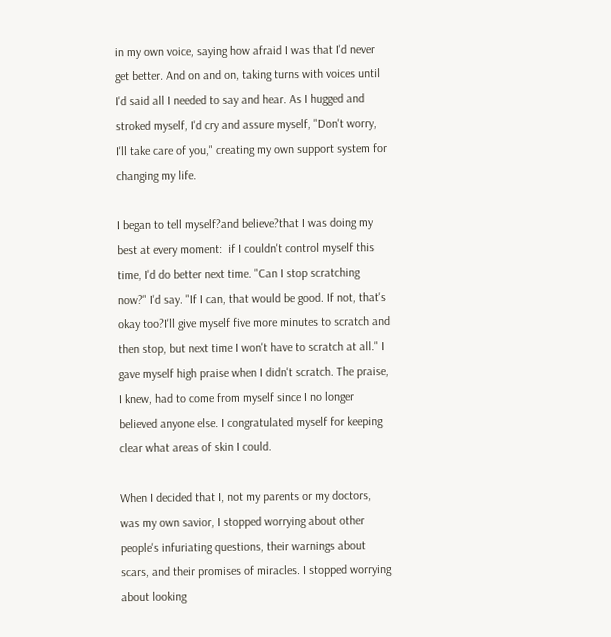in my own voice, saying how afraid I was that I'd never get better. And on and on, taking turns with voices until I'd said all I needed to say and hear. As I hugged and stroked myself, I'd cry and assure myself, "Don't worry, I'll take care of you," creating my own support system for changing my life.

I began to tell myself?and believe?that I was doing my best at every moment:  if I couldn't control myself this time, I'd do better next time. "Can I stop scratching now?" I'd say. "If I can, that would be good. If not, that's okay too?I'll give myself five more minutes to scratch and then stop, but next time I won't have to scratch at all." I gave myself high praise when I didn't scratch. The praise, I knew, had to come from myself since I no longer believed anyone else. I congratulated myself for keeping clear what areas of skin I could.

When I decided that I, not my parents or my doctors, was my own savior, I stopped worrying about other people's infuriating questions, their warnings about scars, and their promises of miracles. I stopped worrying about looking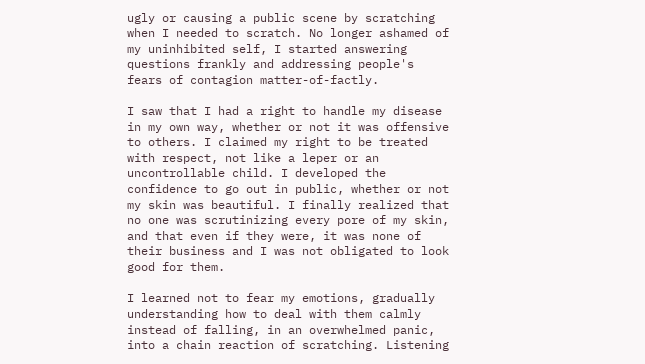ugly or causing a public scene by scratching when I needed to scratch. No longer ashamed of my uninhibited self, I started answering questions frankly and addressing people's fears of contagion matter-of-factly.

I saw that I had a right to handle my disease in my own way, whether or not it was offensive to others. I claimed my right to be treated with respect, not like a leper or an uncontrollable child. I developed the confidence to go out in public, whether or not my skin was beautiful. I finally realized that no one was scrutinizing every pore of my skin, and that even if they were, it was none of their business and I was not obligated to look good for them.

I learned not to fear my emotions, gradually understanding how to deal with them calmly instead of falling, in an overwhelmed panic, into a chain reaction of scratching. Listening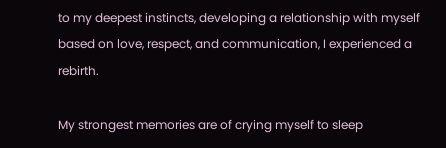to my deepest instincts, developing a relationship with myself based on love, respect, and communication, I experienced a rebirth.

My strongest memories are of crying myself to sleep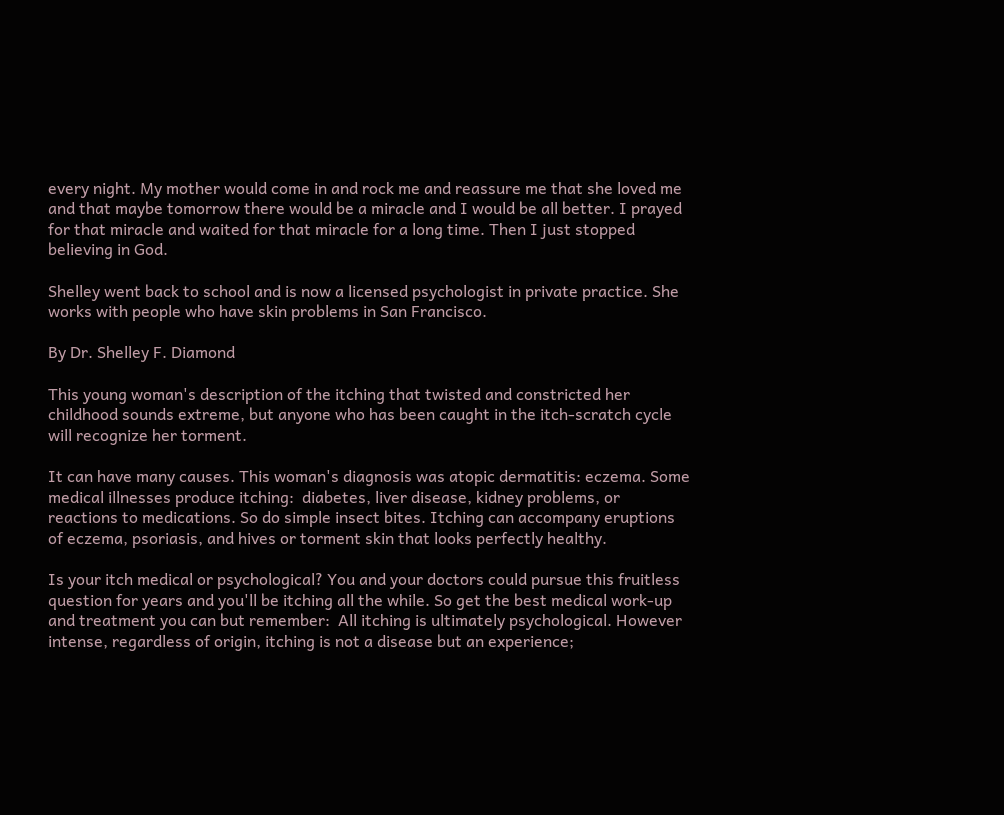every night. My mother would come in and rock me and reassure me that she loved me and that maybe tomorrow there would be a miracle and I would be all better. I prayed for that miracle and waited for that miracle for a long time. Then I just stopped believing in God.

Shelley went back to school and is now a licensed psychologist in private practice. She works with people who have skin problems in San Francisco.

By Dr. Shelley F. Diamond

This young woman's description of the itching that twisted and constricted her childhood sounds extreme, but anyone who has been caught in the itch-scratch cycle will recognize her torment.

It can have many causes. This woman's diagnosis was atopic dermatitis: eczema. Some medical illnesses produce itching:  diabetes, liver disease, kidney problems, or reactions to medications. So do simple insect bites. Itching can accompany eruptions of eczema, psoriasis, and hives or torment skin that looks perfectly healthy.

Is your itch medical or psychological? You and your doctors could pursue this fruitless question for years and you'll be itching all the while. So get the best medical work-up and treatment you can but remember:  All itching is ultimately psychological. However intense, regardless of origin, itching is not a disease but an experience;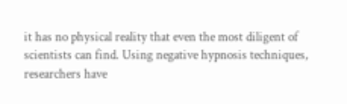it has no physical reality that even the most diligent of scientists can find. Using negative hypnosis techniques, researchers have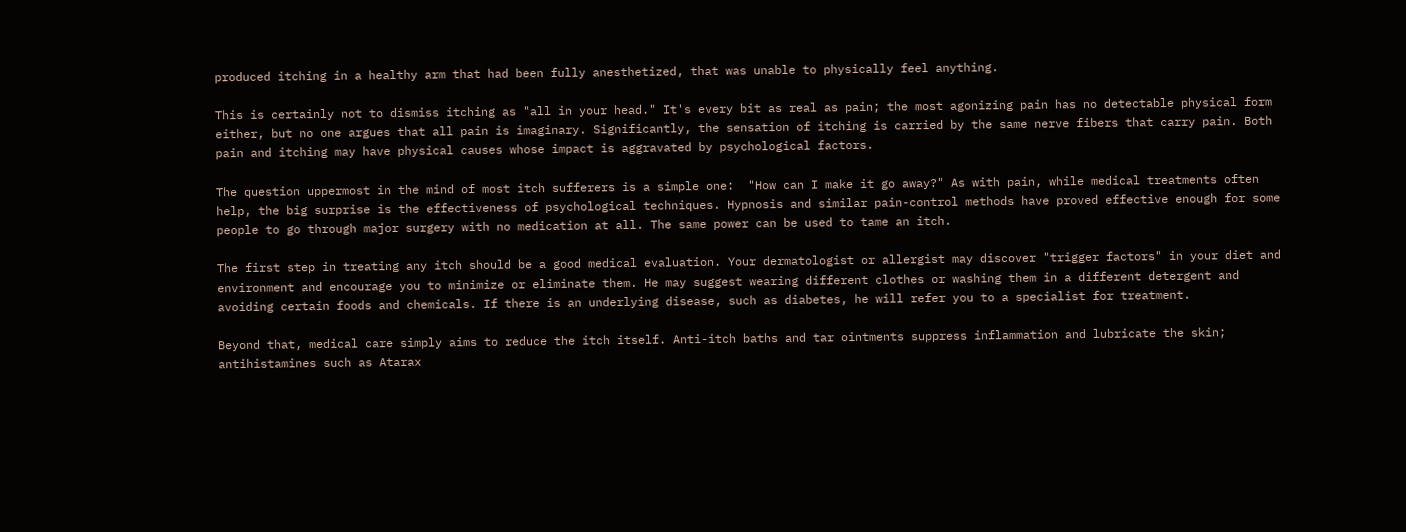produced itching in a healthy arm that had been fully anesthetized, that was unable to physically feel anything.

This is certainly not to dismiss itching as "all in your head." It's every bit as real as pain; the most agonizing pain has no detectable physical form either, but no one argues that all pain is imaginary. Significantly, the sensation of itching is carried by the same nerve fibers that carry pain. Both pain and itching may have physical causes whose impact is aggravated by psychological factors.

The question uppermost in the mind of most itch sufferers is a simple one:  "How can I make it go away?" As with pain, while medical treatments often help, the big surprise is the effectiveness of psychological techniques. Hypnosis and similar pain-control methods have proved effective enough for some people to go through major surgery with no medication at all. The same power can be used to tame an itch.

The first step in treating any itch should be a good medical evaluation. Your dermatologist or allergist may discover "trigger factors" in your diet and environment and encourage you to minimize or eliminate them. He may suggest wearing different clothes or washing them in a different detergent and avoiding certain foods and chemicals. If there is an underlying disease, such as diabetes, he will refer you to a specialist for treatment.

Beyond that, medical care simply aims to reduce the itch itself. Anti-itch baths and tar ointments suppress inflammation and lubricate the skin; antihistamines such as Atarax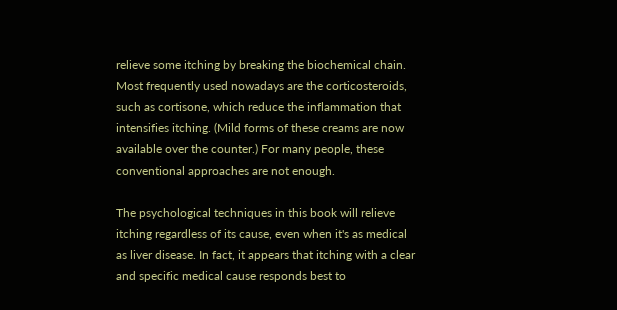relieve some itching by breaking the biochemical chain. Most frequently used nowadays are the corticosteroids, such as cortisone, which reduce the inflammation that intensifies itching. (Mild forms of these creams are now available over the counter.) For many people, these conventional approaches are not enough.

The psychological techniques in this book will relieve itching regardless of its cause, even when it's as medical as liver disease. In fact, it appears that itching with a clear and specific medical cause responds best to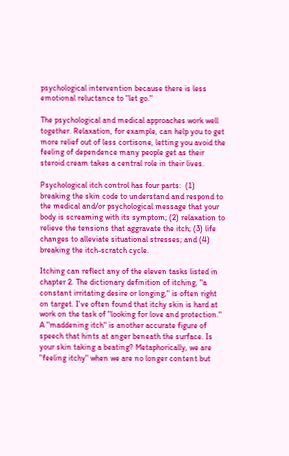psychological intervention because there is less emotional reluctance to "let go."

The psychological and medical approaches work well together. Relaxation, for example, can help you to get more relief out of less cortisone, letting you avoid the feeling of dependence many people get as their steroid cream takes a central role in their lives.

Psychological itch control has four parts:  (1) breaking the skin code to understand and respond to the medical and/or psychological message that your body is screaming with its symptom; (2) relaxation to relieve the tensions that aggravate the itch; (3) life changes to alleviate situational stresses; and (4) breaking the itch-scratch cycle.

Itching can reflect any of the eleven tasks listed in chapter 2. The dictionary definition of itching, "a constant irritating desire or longing," is often right on target. I've often found that itchy skin is hard at work on the task of "looking for love and protection." A "maddening itch" is another accurate figure of speech that hints at anger beneath the surface. Is your skin taking a beating? Metaphorically, we are "feeling itchy" when we are no longer content but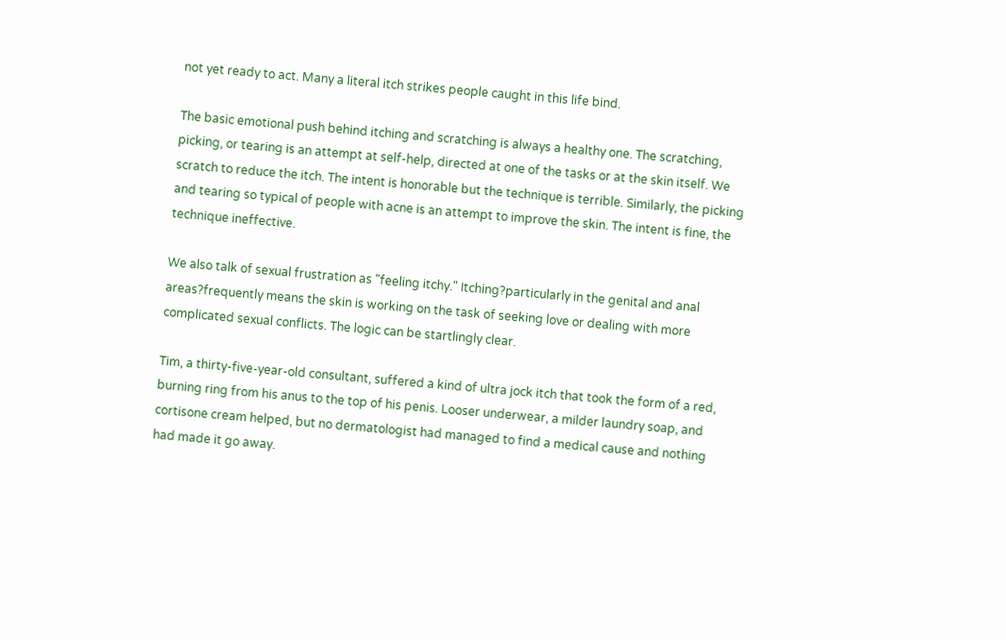not yet ready to act. Many a literal itch strikes people caught in this life bind.

The basic emotional push behind itching and scratching is always a healthy one. The scratching, picking, or tearing is an attempt at self-help, directed at one of the tasks or at the skin itself. We scratch to reduce the itch. The intent is honorable but the technique is terrible. Similarly, the picking and tearing so typical of people with acne is an attempt to improve the skin. The intent is fine, the technique ineffective.

We also talk of sexual frustration as "feeling itchy." Itching?particularly in the genital and anal areas?frequently means the skin is working on the task of seeking love or dealing with more complicated sexual conflicts. The logic can be startlingly clear.

Tim, a thirty-five-year-old consultant, suffered a kind of ultra jock itch that took the form of a red, burning ring from his anus to the top of his penis. Looser underwear, a milder laundry soap, and cortisone cream helped, but no dermatologist had managed to find a medical cause and nothing had made it go away.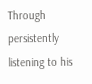Through persistently listening to his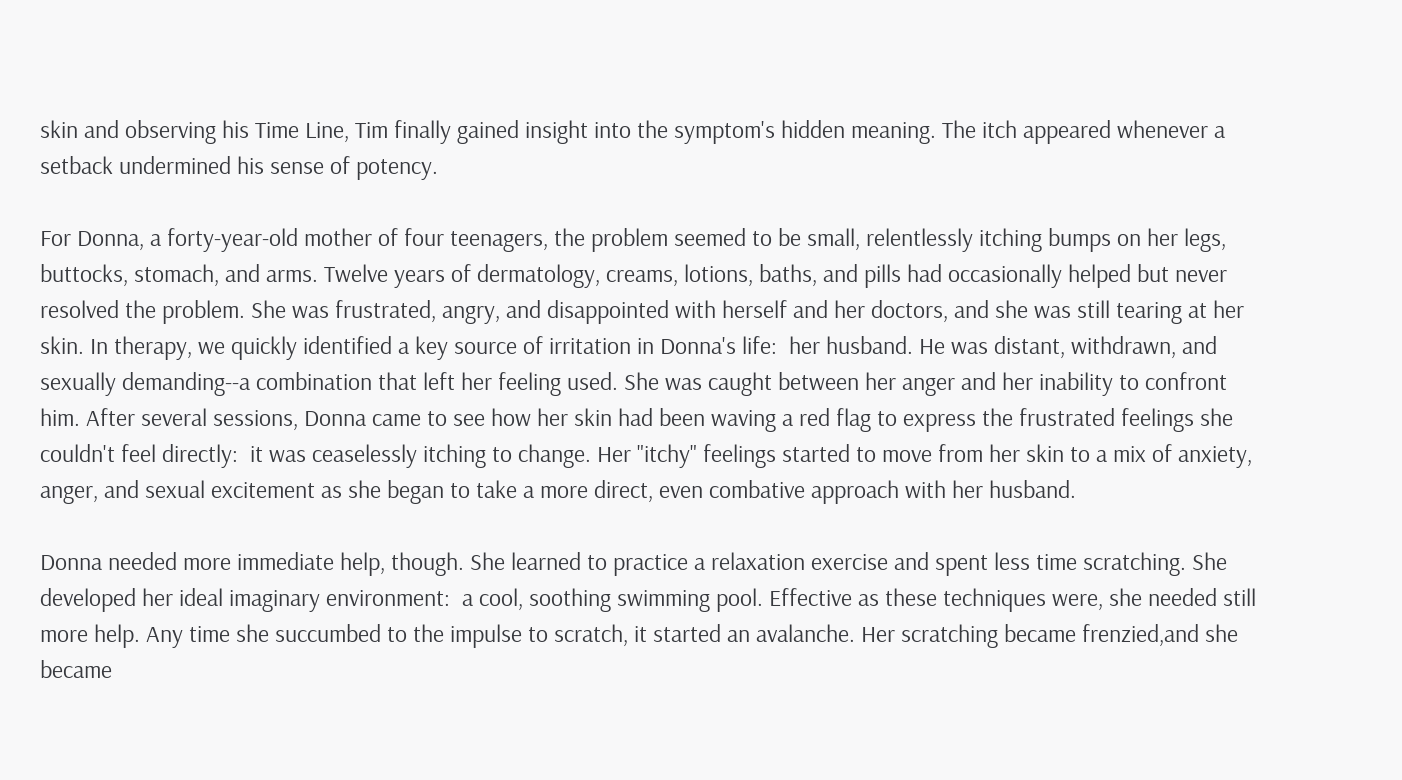skin and observing his Time Line, Tim finally gained insight into the symptom's hidden meaning. The itch appeared whenever a setback undermined his sense of potency.

For Donna, a forty-year-old mother of four teenagers, the problem seemed to be small, relentlessly itching bumps on her legs, buttocks, stomach, and arms. Twelve years of dermatology, creams, lotions, baths, and pills had occasionally helped but never resolved the problem. She was frustrated, angry, and disappointed with herself and her doctors, and she was still tearing at her skin. In therapy, we quickly identified a key source of irritation in Donna's life:  her husband. He was distant, withdrawn, and sexually demanding--a combination that left her feeling used. She was caught between her anger and her inability to confront him. After several sessions, Donna came to see how her skin had been waving a red flag to express the frustrated feelings she couldn't feel directly:  it was ceaselessly itching to change. Her "itchy" feelings started to move from her skin to a mix of anxiety, anger, and sexual excitement as she began to take a more direct, even combative approach with her husband.

Donna needed more immediate help, though. She learned to practice a relaxation exercise and spent less time scratching. She developed her ideal imaginary environment:  a cool, soothing swimming pool. Effective as these techniques were, she needed still more help. Any time she succumbed to the impulse to scratch, it started an avalanche. Her scratching became frenzied,and she became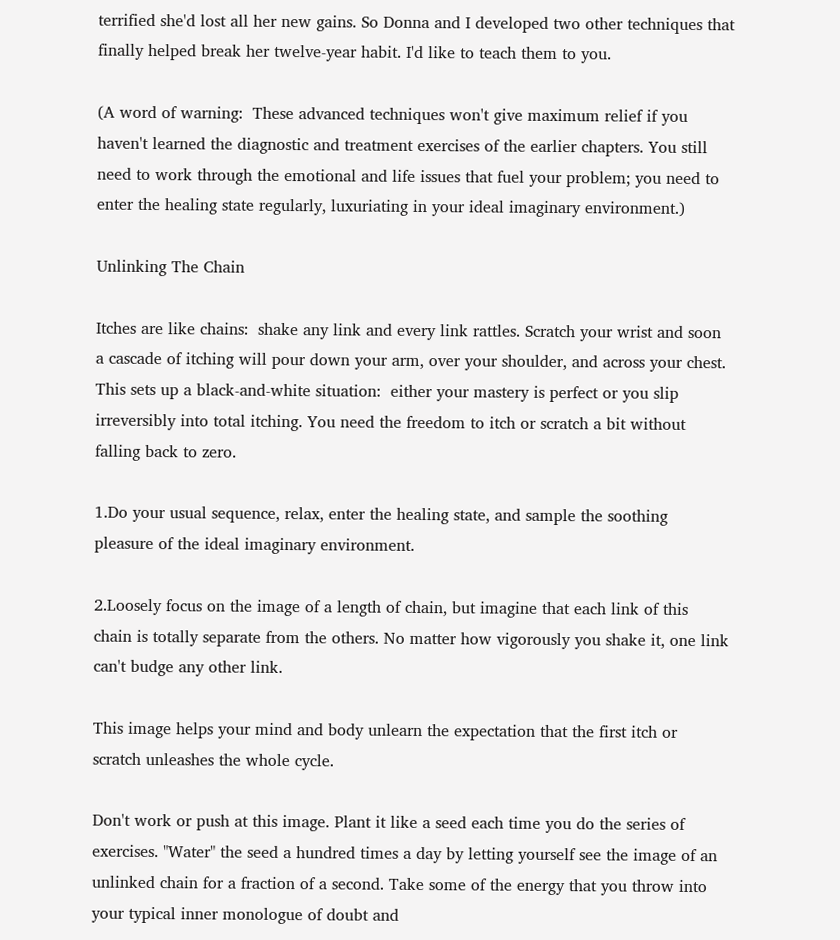terrified she'd lost all her new gains. So Donna and I developed two other techniques that finally helped break her twelve-year habit. I'd like to teach them to you.

(A word of warning:  These advanced techniques won't give maximum relief if you haven't learned the diagnostic and treatment exercises of the earlier chapters. You still need to work through the emotional and life issues that fuel your problem; you need to enter the healing state regularly, luxuriating in your ideal imaginary environment.)

Unlinking The Chain

Itches are like chains:  shake any link and every link rattles. Scratch your wrist and soon a cascade of itching will pour down your arm, over your shoulder, and across your chest. This sets up a black-and-white situation:  either your mastery is perfect or you slip irreversibly into total itching. You need the freedom to itch or scratch a bit without falling back to zero.

1.Do your usual sequence, relax, enter the healing state, and sample the soothing pleasure of the ideal imaginary environment.

2.Loosely focus on the image of a length of chain, but imagine that each link of this chain is totally separate from the others. No matter how vigorously you shake it, one link can't budge any other link.

This image helps your mind and body unlearn the expectation that the first itch or scratch unleashes the whole cycle.

Don't work or push at this image. Plant it like a seed each time you do the series of exercises. "Water" the seed a hundred times a day by letting yourself see the image of an unlinked chain for a fraction of a second. Take some of the energy that you throw into your typical inner monologue of doubt and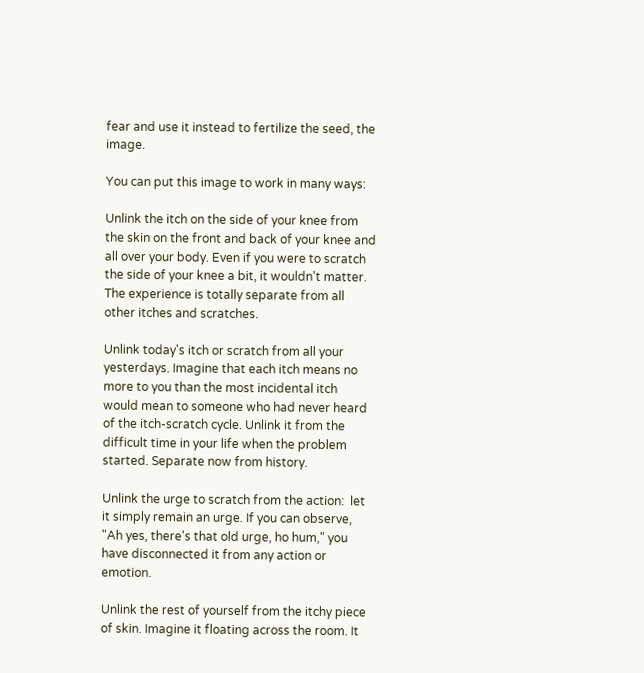fear and use it instead to fertilize the seed, the image.

You can put this image to work in many ways:

Unlink the itch on the side of your knee from the skin on the front and back of your knee and all over your body. Even if you were to scratch the side of your knee a bit, it wouldn't matter. The experience is totally separate from all other itches and scratches.

Unlink today's itch or scratch from all your yesterdays. Imagine that each itch means no more to you than the most incidental itch would mean to someone who had never heard of the itch-scratch cycle. Unlink it from the difficult time in your life when the problem started. Separate now from history.

Unlink the urge to scratch from the action:  let it simply remain an urge. If you can observe, "Ah yes, there's that old urge, ho hum," you have disconnected it from any action or emotion.

Unlink the rest of yourself from the itchy piece of skin. Imagine it floating across the room. It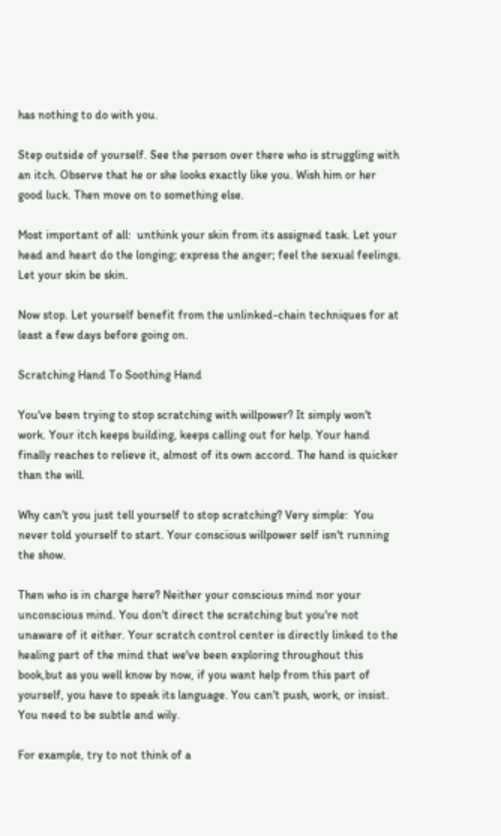has nothing to do with you.

Step outside of yourself. See the person over there who is struggling with an itch. Observe that he or she looks exactly like you. Wish him or her good luck. Then move on to something else.

Most important of all:  unthink your skin from its assigned task. Let your head and heart do the longing; express the anger; feel the sexual feelings. Let your skin be skin.

Now stop. Let yourself benefit from the unlinked-chain techniques for at least a few days before going on.

Scratching Hand To Soothing Hand

You've been trying to stop scratching with willpower? It simply won't work. Your itch keeps building, keeps calling out for help. Your hand finally reaches to relieve it, almost of its own accord. The hand is quicker than the will.

Why can't you just tell yourself to stop scratching? Very simple:  You never told yourself to start. Your conscious willpower self isn't running the show.

Then who is in charge here? Neither your conscious mind nor your unconscious mind. You don't direct the scratching but you're not unaware of it either. Your scratch control center is directly linked to the healing part of the mind that we've been exploring throughout this book,but as you well know by now, if you want help from this part of yourself, you have to speak its language. You can't push, work, or insist. You need to be subtle and wily.

For example, try to not think of a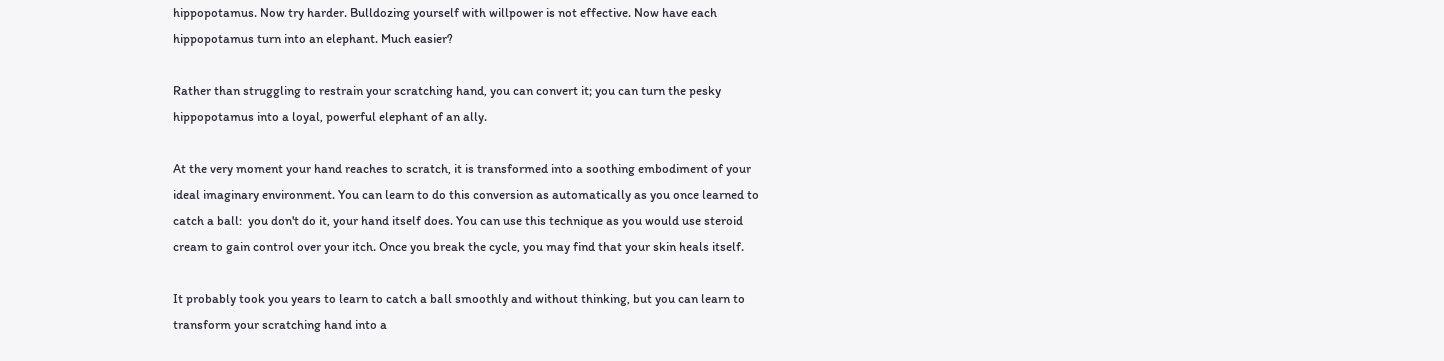hippopotamus. Now try harder. Bulldozing yourself with willpower is not effective. Now have each hippopotamus turn into an elephant. Much easier?

Rather than struggling to restrain your scratching hand, you can convert it; you can turn the pesky hippopotamus into a loyal, powerful elephant of an ally.

At the very moment your hand reaches to scratch, it is transformed into a soothing embodiment of your ideal imaginary environment. You can learn to do this conversion as automatically as you once learned to catch a ball:  you don't do it, your hand itself does. You can use this technique as you would use steroid cream to gain control over your itch. Once you break the cycle, you may find that your skin heals itself.

It probably took you years to learn to catch a ball smoothly and without thinking, but you can learn to transform your scratching hand into a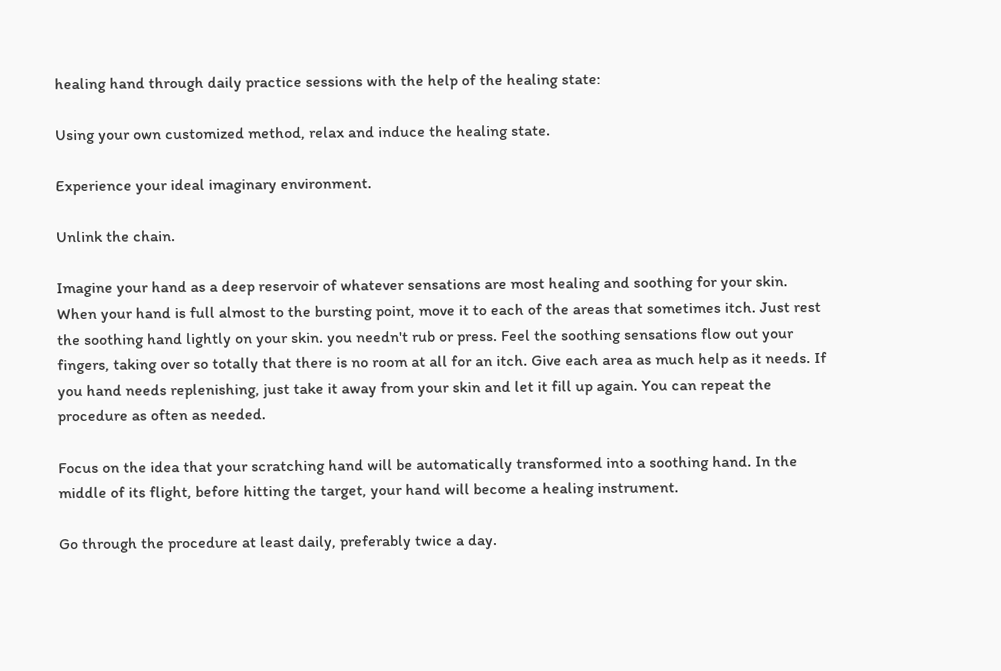healing hand through daily practice sessions with the help of the healing state:

Using your own customized method, relax and induce the healing state.

Experience your ideal imaginary environment.

Unlink the chain.

Imagine your hand as a deep reservoir of whatever sensations are most healing and soothing for your skin. When your hand is full almost to the bursting point, move it to each of the areas that sometimes itch. Just rest the soothing hand lightly on your skin. you needn't rub or press. Feel the soothing sensations flow out your fingers, taking over so totally that there is no room at all for an itch. Give each area as much help as it needs. If you hand needs replenishing, just take it away from your skin and let it fill up again. You can repeat the procedure as often as needed.

Focus on the idea that your scratching hand will be automatically transformed into a soothing hand. In the middle of its flight, before hitting the target, your hand will become a healing instrument.

Go through the procedure at least daily, preferably twice a day.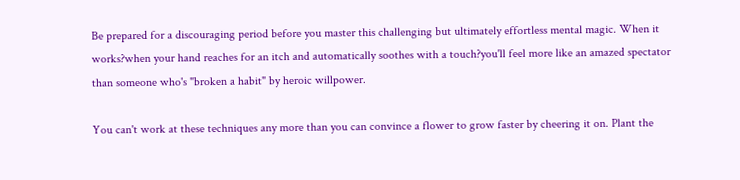Be prepared for a discouraging period before you master this challenging but ultimately effortless mental magic. When it works?when your hand reaches for an itch and automatically soothes with a touch?you'll feel more like an amazed spectator than someone who's "broken a habit" by heroic willpower.

You can't work at these techniques any more than you can convince a flower to grow faster by cheering it on. Plant the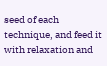seed of each technique, and feed it with relaxation and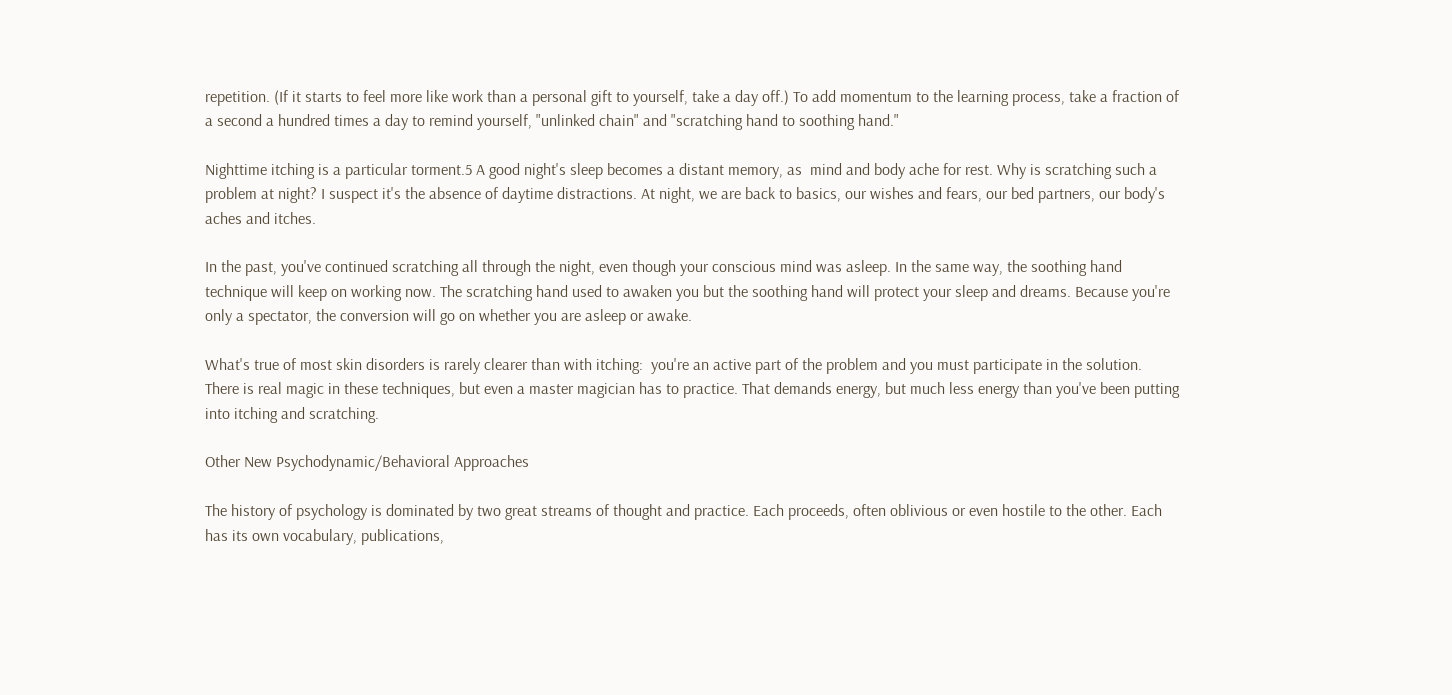repetition. (If it starts to feel more like work than a personal gift to yourself, take a day off.) To add momentum to the learning process, take a fraction of a second a hundred times a day to remind yourself, "unlinked chain" and "scratching hand to soothing hand."

Nighttime itching is a particular torment.5 A good night's sleep becomes a distant memory, as  mind and body ache for rest. Why is scratching such a problem at night? I suspect it's the absence of daytime distractions. At night, we are back to basics, our wishes and fears, our bed partners, our body's aches and itches.

In the past, you've continued scratching all through the night, even though your conscious mind was asleep. In the same way, the soothing hand technique will keep on working now. The scratching hand used to awaken you but the soothing hand will protect your sleep and dreams. Because you're only a spectator, the conversion will go on whether you are asleep or awake.

What's true of most skin disorders is rarely clearer than with itching:  you're an active part of the problem and you must participate in the solution. There is real magic in these techniques, but even a master magician has to practice. That demands energy, but much less energy than you've been putting into itching and scratching.

Other New Psychodynamic/Behavioral Approaches

The history of psychology is dominated by two great streams of thought and practice. Each proceeds, often oblivious or even hostile to the other. Each has its own vocabulary, publications,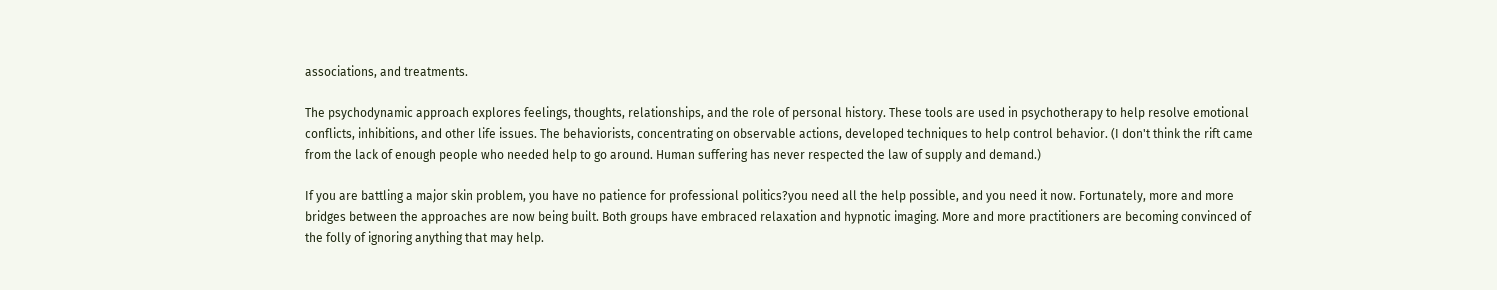associations, and treatments.

The psychodynamic approach explores feelings, thoughts, relationships, and the role of personal history. These tools are used in psychotherapy to help resolve emotional conflicts, inhibitions, and other life issues. The behaviorists, concentrating on observable actions, developed techniques to help control behavior. (I don't think the rift came from the lack of enough people who needed help to go around. Human suffering has never respected the law of supply and demand.)

If you are battling a major skin problem, you have no patience for professional politics?you need all the help possible, and you need it now. Fortunately, more and more bridges between the approaches are now being built. Both groups have embraced relaxation and hypnotic imaging. More and more practitioners are becoming convinced of the folly of ignoring anything that may help.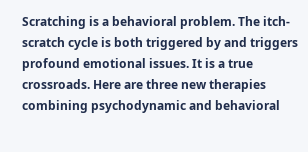Scratching is a behavioral problem. The itch-scratch cycle is both triggered by and triggers profound emotional issues. It is a true crossroads. Here are three new therapies combining psychodynamic and behavioral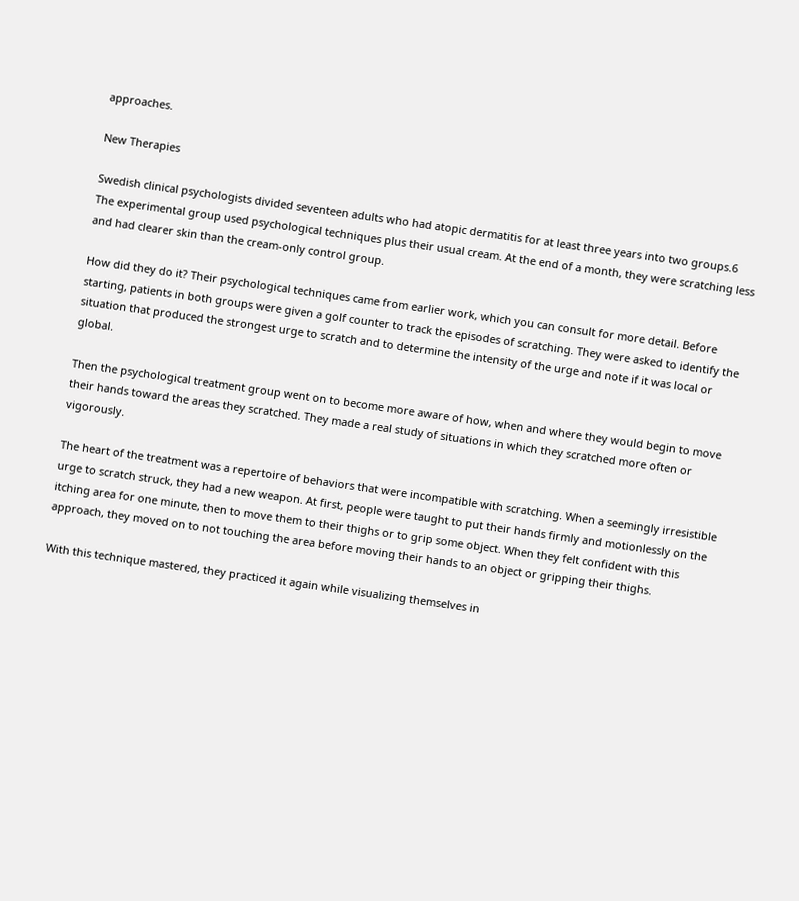approaches.

New Therapies

Swedish clinical psychologists divided seventeen adults who had atopic dermatitis for at least three years into two groups.6 The experimental group used psychological techniques plus their usual cream. At the end of a month, they were scratching less and had clearer skin than the cream-only control group.

How did they do it? Their psychological techniques came from earlier work, which you can consult for more detail. Before starting, patients in both groups were given a golf counter to track the episodes of scratching. They were asked to identify the situation that produced the strongest urge to scratch and to determine the intensity of the urge and note if it was local or global.

Then the psychological treatment group went on to become more aware of how, when and where they would begin to move their hands toward the areas they scratched. They made a real study of situations in which they scratched more often or vigorously.

The heart of the treatment was a repertoire of behaviors that were incompatible with scratching. When a seemingly irresistible urge to scratch struck, they had a new weapon. At first, people were taught to put their hands firmly and motionlessly on the itching area for one minute, then to move them to their thighs or to grip some object. When they felt confident with this approach, they moved on to not touching the area before moving their hands to an object or gripping their thighs.

With this technique mastered, they practiced it again while visualizing themselves in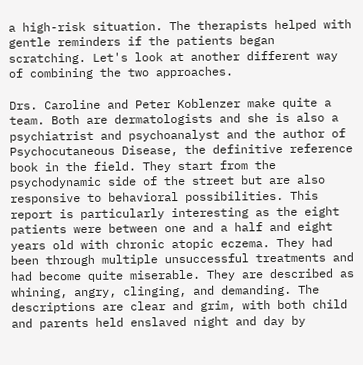a high-risk situation. The therapists helped with gentle reminders if the patients began scratching. Let's look at another different way of combining the two approaches.

Drs. Caroline and Peter Koblenzer make quite a team. Both are dermatologists and she is also a psychiatrist and psychoanalyst and the author of Psychocutaneous Disease, the definitive reference book in the field. They start from the psychodynamic side of the street but are also responsive to behavioral possibilities. This report is particularly interesting as the eight patients were between one and a half and eight years old with chronic atopic eczema. They had been through multiple unsuccessful treatments and had become quite miserable. They are described as whining, angry, clinging, and demanding. The descriptions are clear and grim, with both child and parents held enslaved night and day by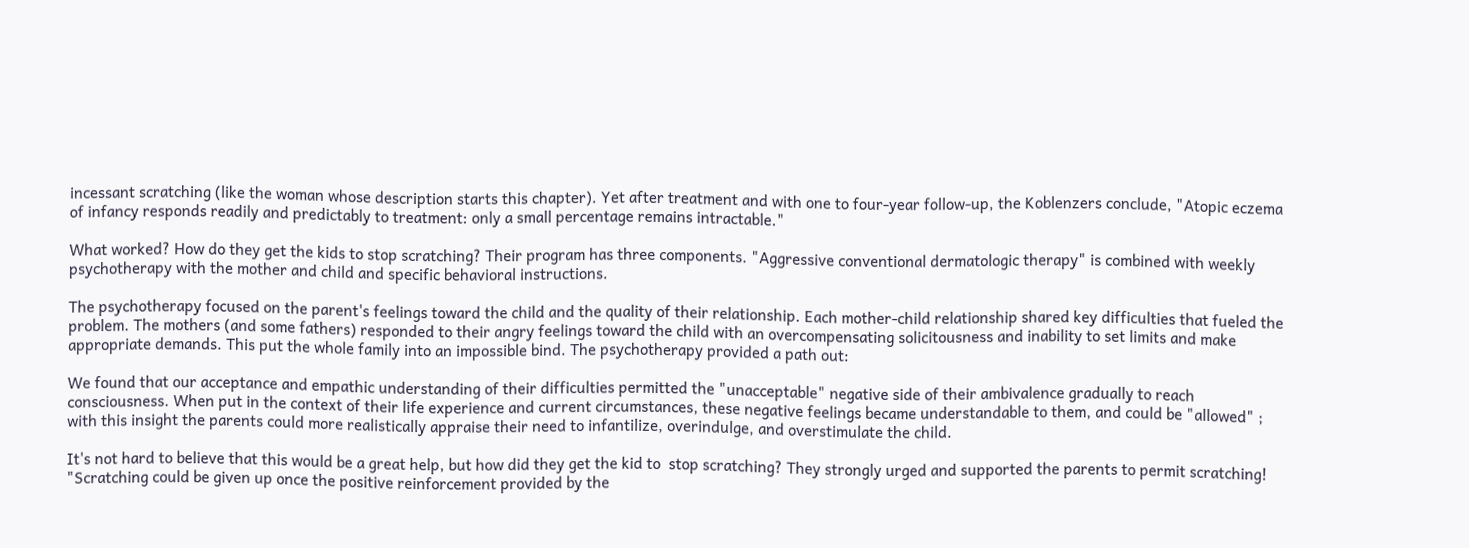incessant scratching (like the woman whose description starts this chapter). Yet after treatment and with one to four-year follow-up, the Koblenzers conclude, "Atopic eczema of infancy responds readily and predictably to treatment: only a small percentage remains intractable."

What worked? How do they get the kids to stop scratching? Their program has three components. "Aggressive conventional dermatologic therapy" is combined with weekly psychotherapy with the mother and child and specific behavioral instructions.

The psychotherapy focused on the parent's feelings toward the child and the quality of their relationship. Each mother-child relationship shared key difficulties that fueled the problem. The mothers (and some fathers) responded to their angry feelings toward the child with an overcompensating solicitousness and inability to set limits and make appropriate demands. This put the whole family into an impossible bind. The psychotherapy provided a path out:

We found that our acceptance and empathic understanding of their difficulties permitted the "unacceptable" negative side of their ambivalence gradually to reach consciousness. When put in the context of their life experience and current circumstances, these negative feelings became understandable to them, and could be "allowed" ; with this insight the parents could more realistically appraise their need to infantilize, overindulge, and overstimulate the child.

It's not hard to believe that this would be a great help, but how did they get the kid to  stop scratching? They strongly urged and supported the parents to permit scratching! "Scratching could be given up once the positive reinforcement provided by the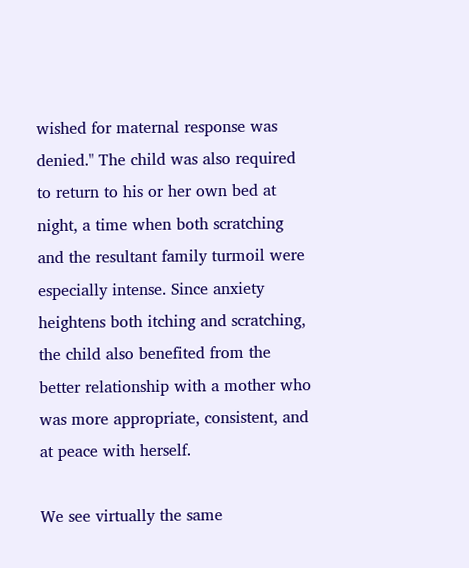wished for maternal response was denied." The child was also required to return to his or her own bed at night, a time when both scratching and the resultant family turmoil were especially intense. Since anxiety heightens both itching and scratching, the child also benefited from the better relationship with a mother who was more appropriate, consistent, and at peace with herself.

We see virtually the same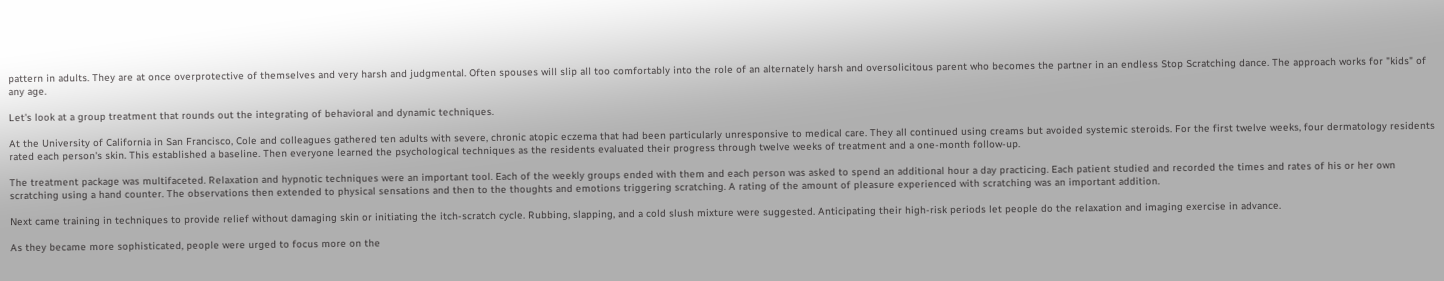pattern in adults. They are at once overprotective of themselves and very harsh and judgmental. Often spouses will slip all too comfortably into the role of an alternately harsh and oversolicitous parent who becomes the partner in an endless Stop Scratching dance. The approach works for "kids" of any age.

Let's look at a group treatment that rounds out the integrating of behavioral and dynamic techniques.

At the University of California in San Francisco, Cole and colleagues gathered ten adults with severe, chronic atopic eczema that had been particularly unresponsive to medical care. They all continued using creams but avoided systemic steroids. For the first twelve weeks, four dermatology residents rated each person's skin. This established a baseline. Then everyone learned the psychological techniques as the residents evaluated their progress through twelve weeks of treatment and a one-month follow-up.

The treatment package was multifaceted. Relaxation and hypnotic techniques were an important tool. Each of the weekly groups ended with them and each person was asked to spend an additional hour a day practicing. Each patient studied and recorded the times and rates of his or her own scratching using a hand counter. The observations then extended to physical sensations and then to the thoughts and emotions triggering scratching. A rating of the amount of pleasure experienced with scratching was an important addition.

Next came training in techniques to provide relief without damaging skin or initiating the itch-scratch cycle. Rubbing, slapping, and a cold slush mixture were suggested. Anticipating their high-risk periods let people do the relaxation and imaging exercise in advance.

As they became more sophisticated, people were urged to focus more on the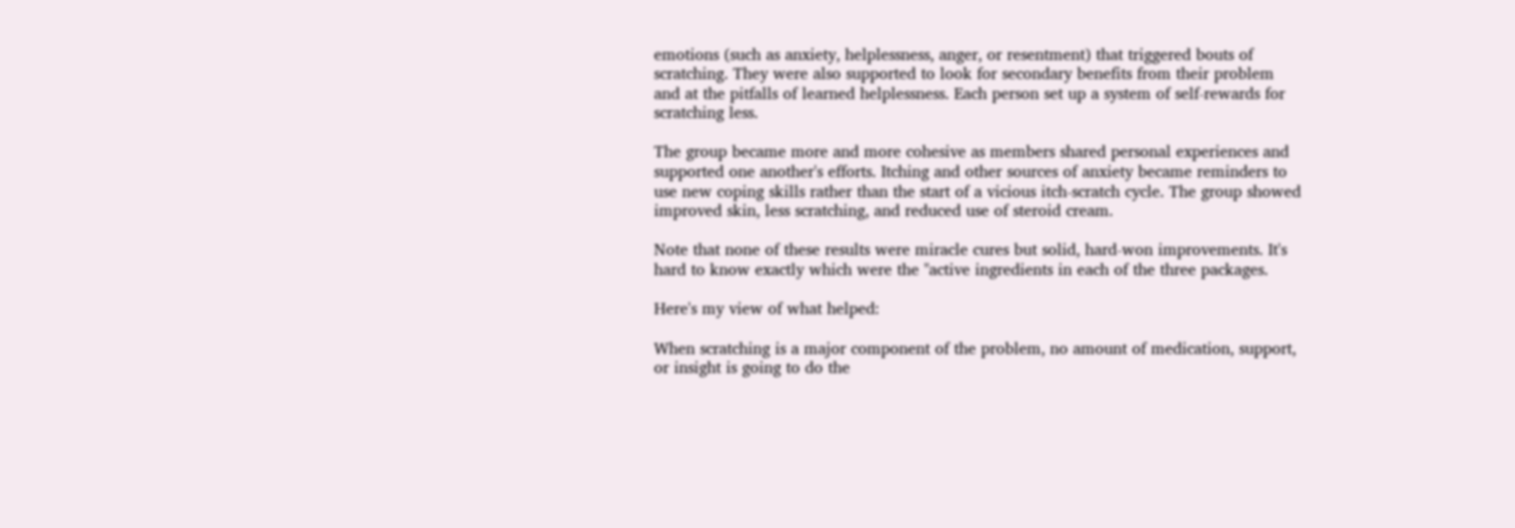emotions (such as anxiety, helplessness, anger, or resentment) that triggered bouts of scratching. They were also supported to look for secondary benefits from their problem and at the pitfalls of learned helplessness. Each person set up a system of self-rewards for scratching less.

The group became more and more cohesive as members shared personal experiences and supported one another's efforts. Itching and other sources of anxiety became reminders to use new coping skills rather than the start of a vicious itch-scratch cycle. The group showed improved skin, less scratching, and reduced use of steroid cream.

Note that none of these results were miracle cures but solid, hard-won improvements. It's hard to know exactly which were the "active ingredients in each of the three packages.

Here's my view of what helped:

When scratching is a major component of the problem, no amount of medication, support, or insight is going to do the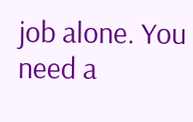job alone. You need a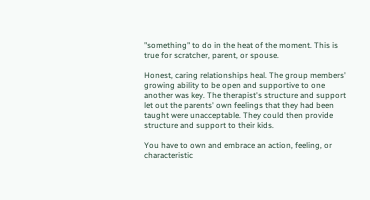"something" to do in the heat of the moment. This is true for scratcher, parent, or spouse.

Honest, caring relationships heal. The group members' growing ability to be open and supportive to one another was key. The therapist's structure and support let out the parents' own feelings that they had been taught were unacceptable. They could then provide structure and support to their kids.

You have to own and embrace an action, feeling, or characteristic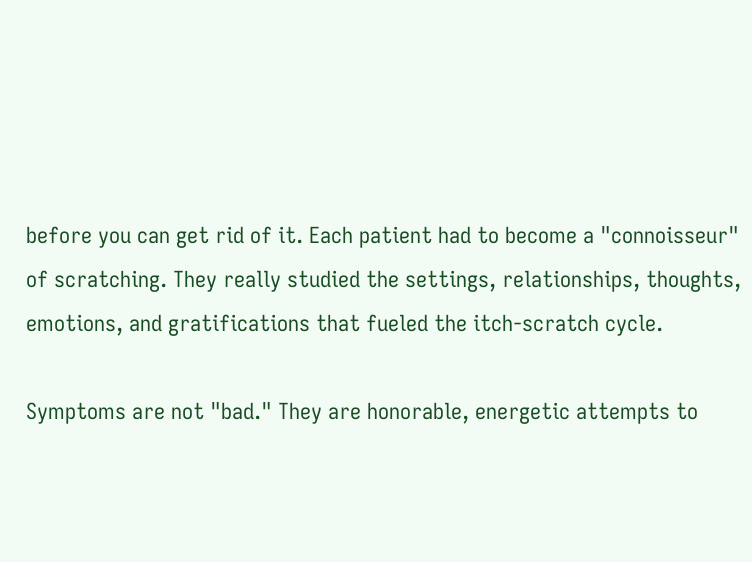before you can get rid of it. Each patient had to become a "connoisseur" of scratching. They really studied the settings, relationships, thoughts, emotions, and gratifications that fueled the itch-scratch cycle.

Symptoms are not "bad." They are honorable, energetic attempts to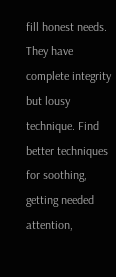fill honest needs. They have complete integrity but lousy technique. Find better techniques for soothing, getting needed attention,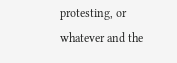protesting, or whatever and the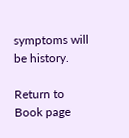symptoms will be history.

Return to Book page